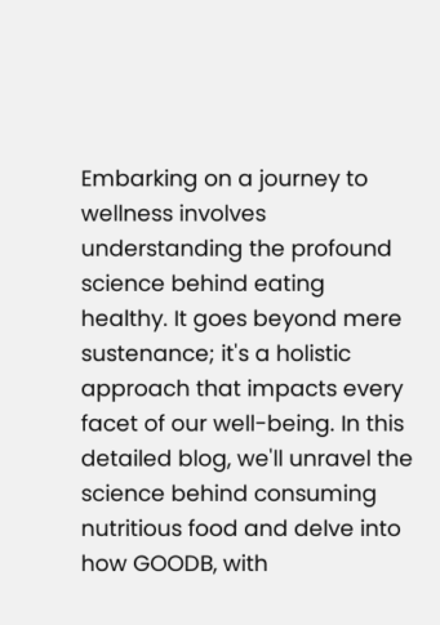Embarking on a journey to wellness involves understanding the profound science behind eating healthy. It goes beyond mere sustenance; it's a holistic approach that impacts every facet of our well-being. In this detailed blog, we'll unravel the science behind consuming nutritious food and delve into how GOODB, with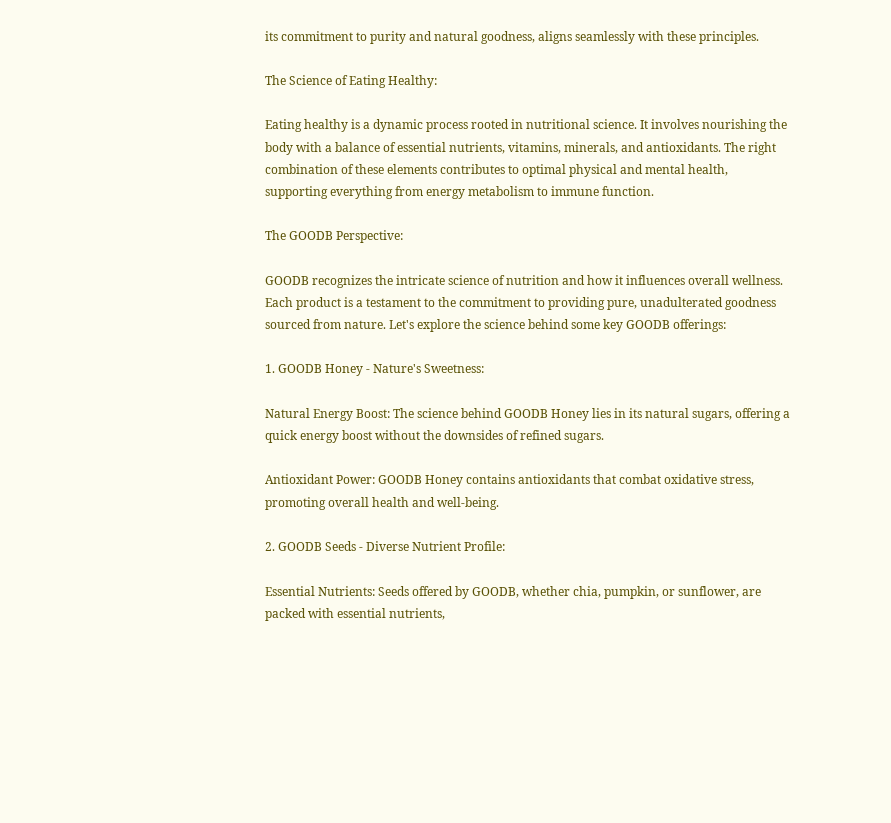its commitment to purity and natural goodness, aligns seamlessly with these principles.

The Science of Eating Healthy:

Eating healthy is a dynamic process rooted in nutritional science. It involves nourishing the body with a balance of essential nutrients, vitamins, minerals, and antioxidants. The right combination of these elements contributes to optimal physical and mental health, supporting everything from energy metabolism to immune function.

The GOODB Perspective:

GOODB recognizes the intricate science of nutrition and how it influences overall wellness. Each product is a testament to the commitment to providing pure, unadulterated goodness sourced from nature. Let's explore the science behind some key GOODB offerings:

1. GOODB Honey - Nature's Sweetness:

Natural Energy Boost: The science behind GOODB Honey lies in its natural sugars, offering a quick energy boost without the downsides of refined sugars.

Antioxidant Power: GOODB Honey contains antioxidants that combat oxidative stress, promoting overall health and well-being.

2. GOODB Seeds - Diverse Nutrient Profile:

Essential Nutrients: Seeds offered by GOODB, whether chia, pumpkin, or sunflower, are packed with essential nutrients,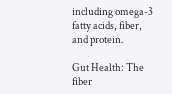including omega-3 fatty acids, fiber, and protein.

Gut Health: The fiber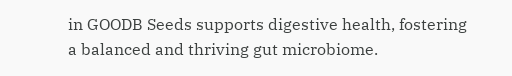in GOODB Seeds supports digestive health, fostering a balanced and thriving gut microbiome.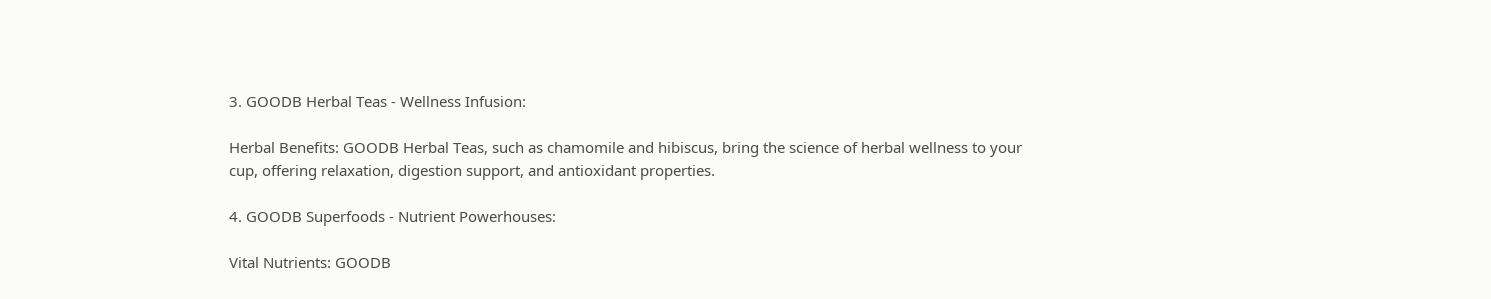3. GOODB Herbal Teas - Wellness Infusion:

Herbal Benefits: GOODB Herbal Teas, such as chamomile and hibiscus, bring the science of herbal wellness to your cup, offering relaxation, digestion support, and antioxidant properties.

4. GOODB Superfoods - Nutrient Powerhouses:

Vital Nutrients: GOODB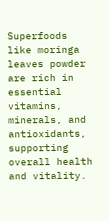Superfoods like moringa leaves powder are rich in essential vitamins, minerals, and antioxidants, supporting overall health and vitality.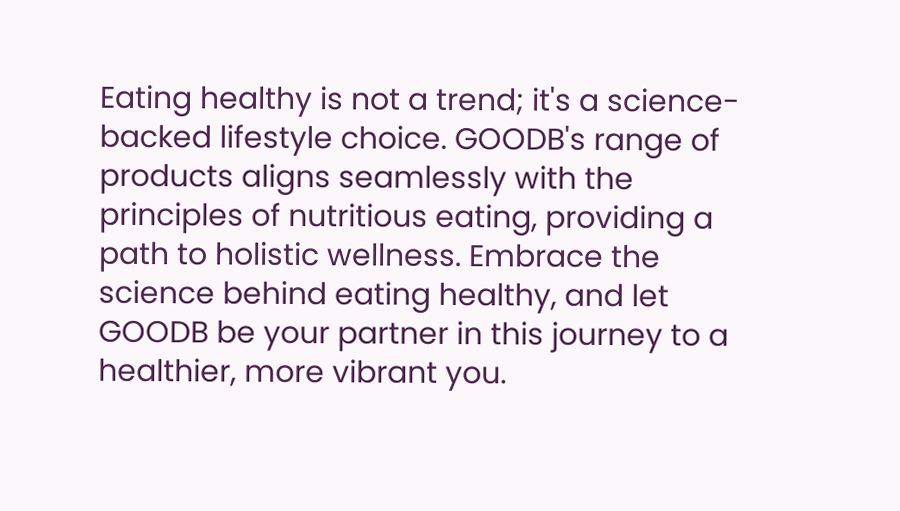Eating healthy is not a trend; it's a science-backed lifestyle choice. GOODB's range of products aligns seamlessly with the principles of nutritious eating, providing a path to holistic wellness. Embrace the science behind eating healthy, and let GOODB be your partner in this journey to a healthier, more vibrant you.